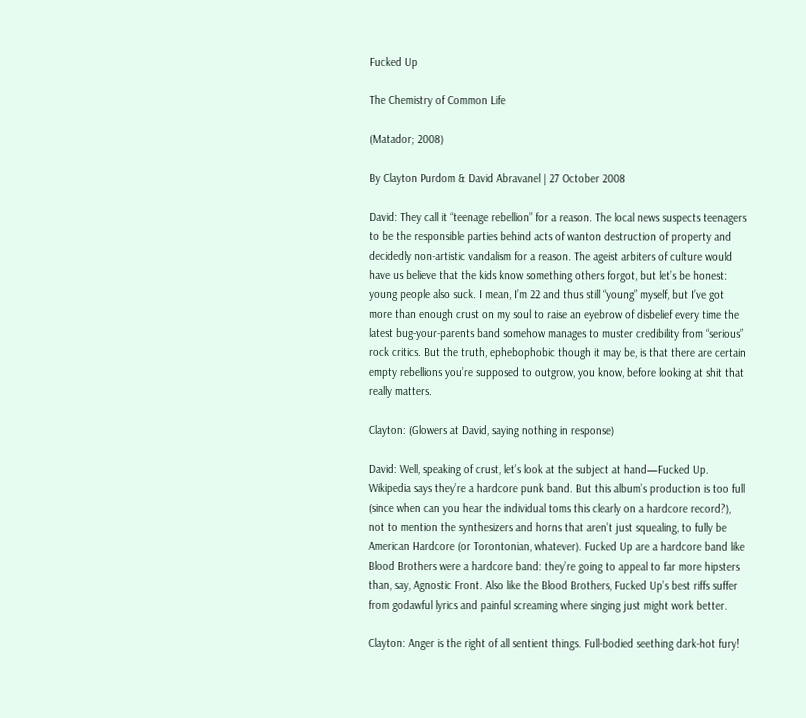Fucked Up

The Chemistry of Common Life

(Matador; 2008)

By Clayton Purdom & David Abravanel | 27 October 2008

David: They call it “teenage rebellion” for a reason. The local news suspects teenagers to be the responsible parties behind acts of wanton destruction of property and decidedly non-artistic vandalism for a reason. The ageist arbiters of culture would have us believe that the kids know something others forgot, but let’s be honest: young people also suck. I mean, I’m 22 and thus still “young” myself, but I’ve got more than enough crust on my soul to raise an eyebrow of disbelief every time the latest bug-your-parents band somehow manages to muster credibility from “serious” rock critics. But the truth, ephebophobic though it may be, is that there are certain empty rebellions you’re supposed to outgrow, you know, before looking at shit that really matters.

Clayton: (Glowers at David, saying nothing in response)

David: Well, speaking of crust, let’s look at the subject at hand—Fucked Up. Wikipedia says they’re a hardcore punk band. But this album’s production is too full (since when can you hear the individual toms this clearly on a hardcore record?), not to mention the synthesizers and horns that aren’t just squealing, to fully be American Hardcore (or Torontonian, whatever). Fucked Up are a hardcore band like Blood Brothers were a hardcore band: they’re going to appeal to far more hipsters than, say, Agnostic Front. Also like the Blood Brothers, Fucked Up’s best riffs suffer from godawful lyrics and painful screaming where singing just might work better.

Clayton: Anger is the right of all sentient things. Full-bodied seething dark-hot fury!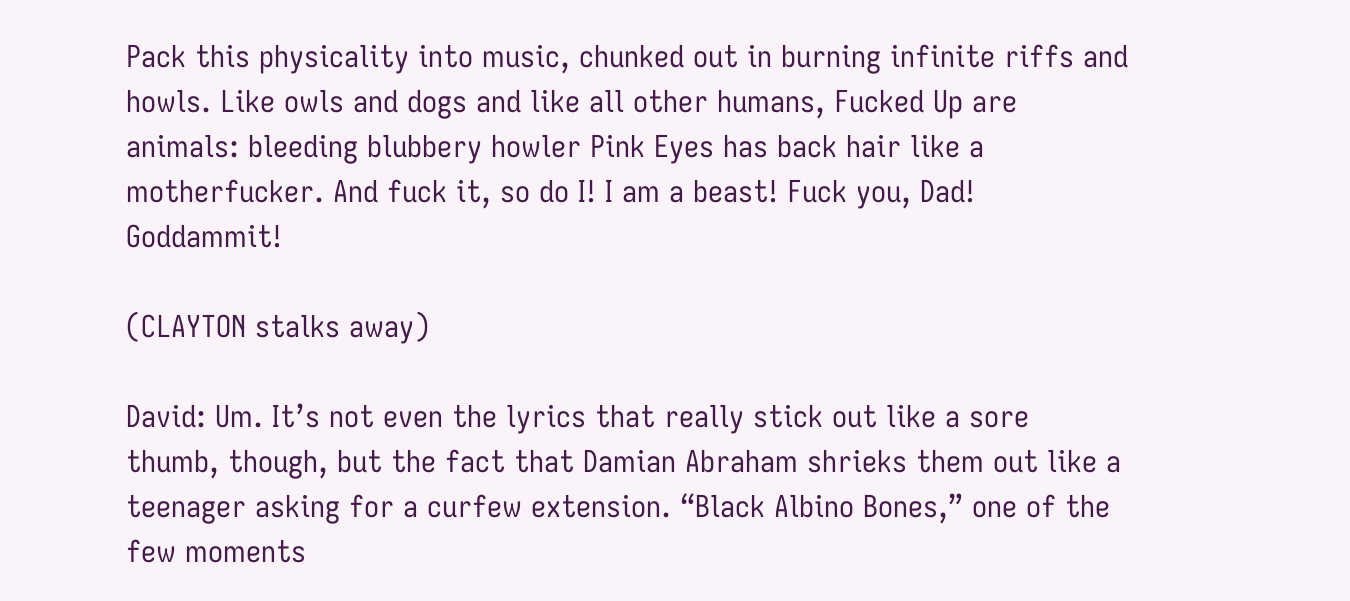Pack this physicality into music, chunked out in burning infinite riffs and howls. Like owls and dogs and like all other humans, Fucked Up are animals: bleeding blubbery howler Pink Eyes has back hair like a motherfucker. And fuck it, so do I! I am a beast! Fuck you, Dad! Goddammit!

(CLAYTON stalks away)

David: Um. It’s not even the lyrics that really stick out like a sore thumb, though, but the fact that Damian Abraham shrieks them out like a teenager asking for a curfew extension. “Black Albino Bones,” one of the few moments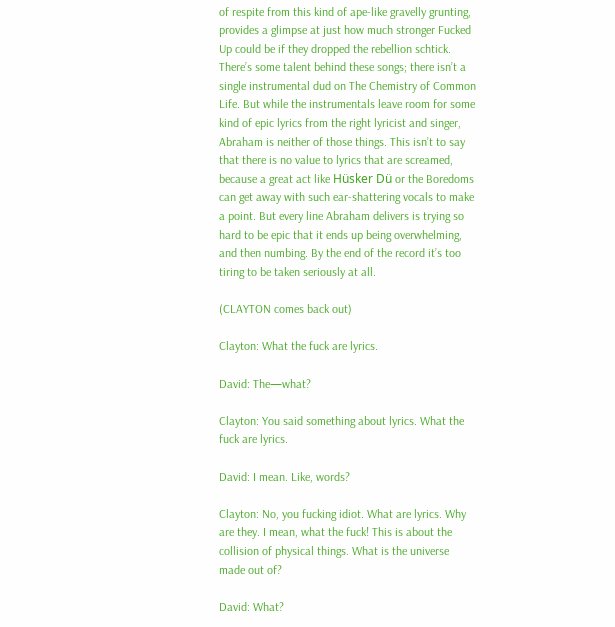of respite from this kind of ape-like gravelly grunting, provides a glimpse at just how much stronger Fucked Up could be if they dropped the rebellion schtick. There’s some talent behind these songs; there isn’t a single instrumental dud on The Chemistry of Common Life. But while the instrumentals leave room for some kind of epic lyrics from the right lyricist and singer, Abraham is neither of those things. This isn’t to say that there is no value to lyrics that are screamed, because a great act like Hüsker Dü or the Boredoms can get away with such ear-shattering vocals to make a point. But every line Abraham delivers is trying so hard to be epic that it ends up being overwhelming, and then numbing. By the end of the record it’s too tiring to be taken seriously at all.

(CLAYTON comes back out)

Clayton: What the fuck are lyrics.

David: The—what?

Clayton: You said something about lyrics. What the fuck are lyrics.

David: I mean. Like, words?

Clayton: No, you fucking idiot. What are lyrics. Why are they. I mean, what the fuck! This is about the collision of physical things. What is the universe made out of?

David: What?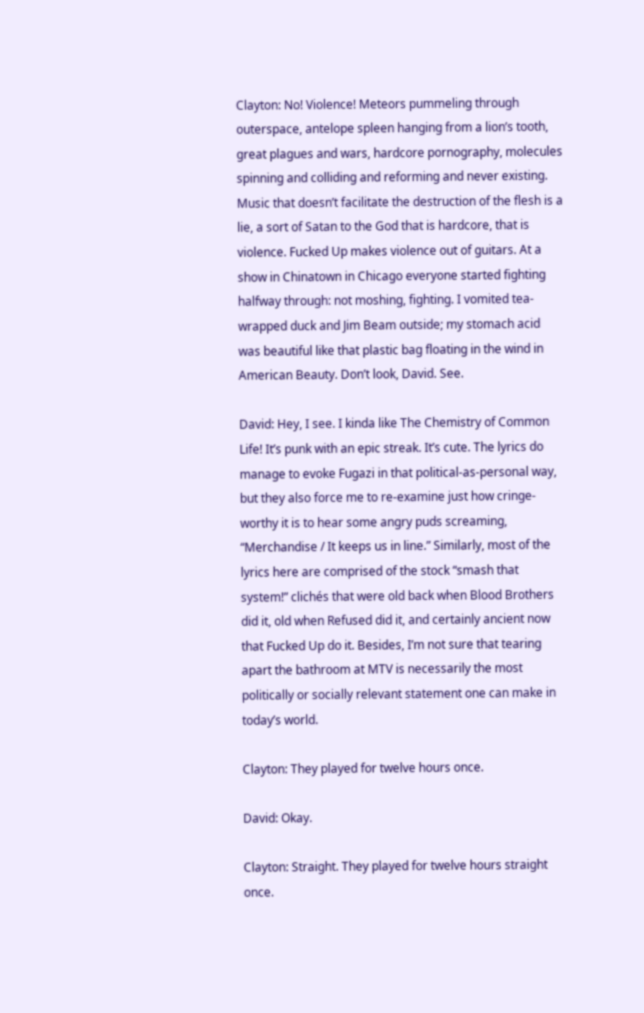Clayton: No! Violence! Meteors pummeling through outerspace, antelope spleen hanging from a lion’s tooth, great plagues and wars, hardcore pornography, molecules spinning and colliding and reforming and never existing. Music that doesn’t facilitate the destruction of the flesh is a lie, a sort of Satan to the God that is hardcore, that is violence. Fucked Up makes violence out of guitars. At a show in Chinatown in Chicago everyone started fighting halfway through: not moshing, fighting. I vomited tea-wrapped duck and Jim Beam outside; my stomach acid was beautiful like that plastic bag floating in the wind in American Beauty. Don’t look, David. See.

David: Hey, I see. I kinda like The Chemistry of Common Life! It’s punk with an epic streak. It’s cute. The lyrics do manage to evoke Fugazi in that political-as-personal way, but they also force me to re-examine just how cringe-worthy it is to hear some angry puds screaming, “Merchandise / It keeps us in line.” Similarly, most of the lyrics here are comprised of the stock “smash that system!” clichés that were old back when Blood Brothers did it, old when Refused did it, and certainly ancient now that Fucked Up do it. Besides, I’m not sure that tearing apart the bathroom at MTV is necessarily the most politically or socially relevant statement one can make in today’s world.

Clayton: They played for twelve hours once.

David: Okay.

Clayton: Straight. They played for twelve hours straight once.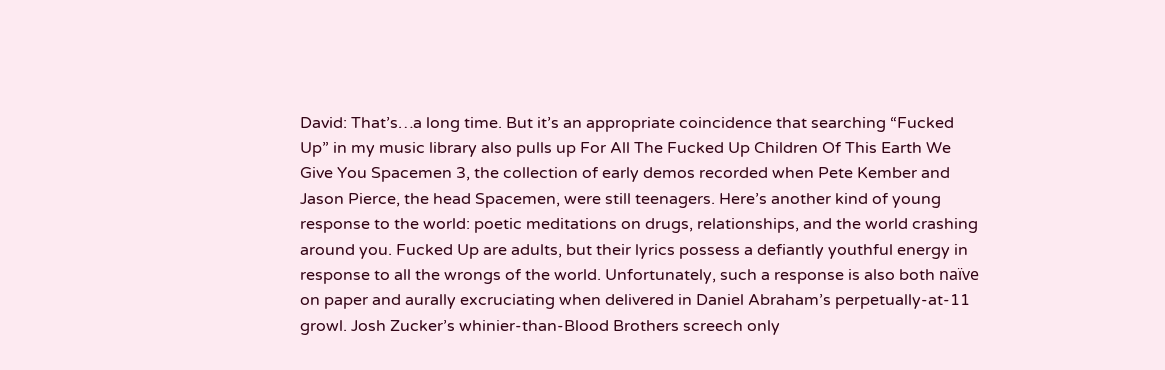David: That’s…a long time. But it’s an appropriate coincidence that searching “Fucked Up” in my music library also pulls up For All The Fucked Up Children Of This Earth We Give You Spacemen 3, the collection of early demos recorded when Pete Kember and Jason Pierce, the head Spacemen, were still teenagers. Here’s another kind of young response to the world: poetic meditations on drugs, relationships, and the world crashing around you. Fucked Up are adults, but their lyrics possess a defiantly youthful energy in response to all the wrongs of the world. Unfortunately, such a response is also both naïve on paper and aurally excruciating when delivered in Daniel Abraham’s perpetually-at-11 growl. Josh Zucker’s whinier-than-Blood Brothers screech only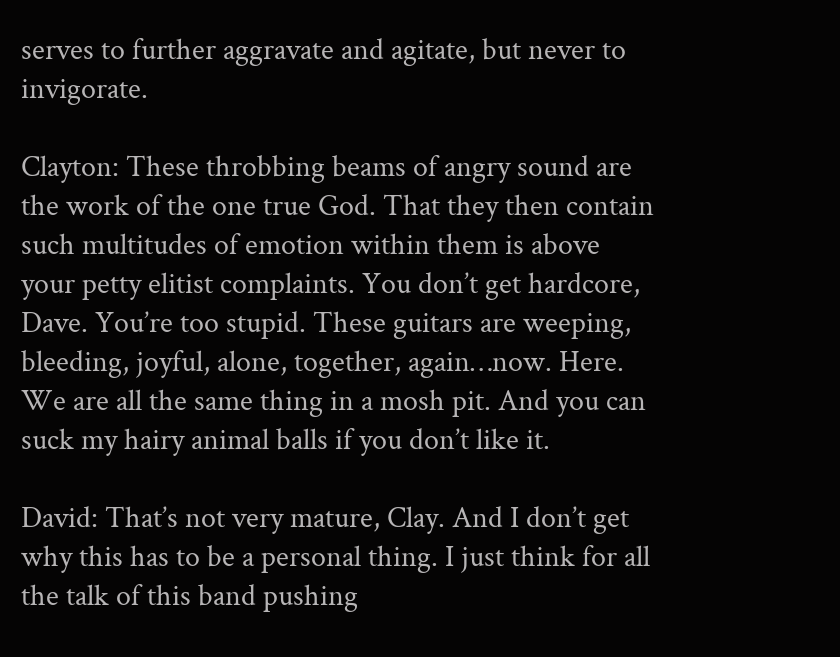serves to further aggravate and agitate, but never to invigorate.

Clayton: These throbbing beams of angry sound are the work of the one true God. That they then contain such multitudes of emotion within them is above your petty elitist complaints. You don’t get hardcore, Dave. You’re too stupid. These guitars are weeping, bleeding, joyful, alone, together, again…now. Here. We are all the same thing in a mosh pit. And you can suck my hairy animal balls if you don’t like it.

David: That’s not very mature, Clay. And I don’t get why this has to be a personal thing. I just think for all the talk of this band pushing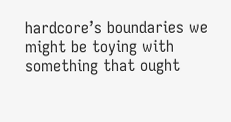hardcore’s boundaries we might be toying with something that ought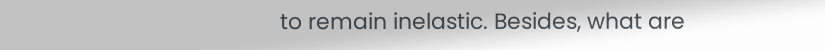to remain inelastic. Besides, what are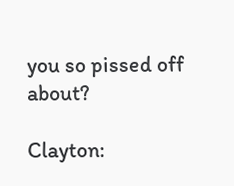you so pissed off about?

Clayton: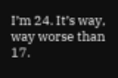I’m 24. It’s way, way worse than 17.